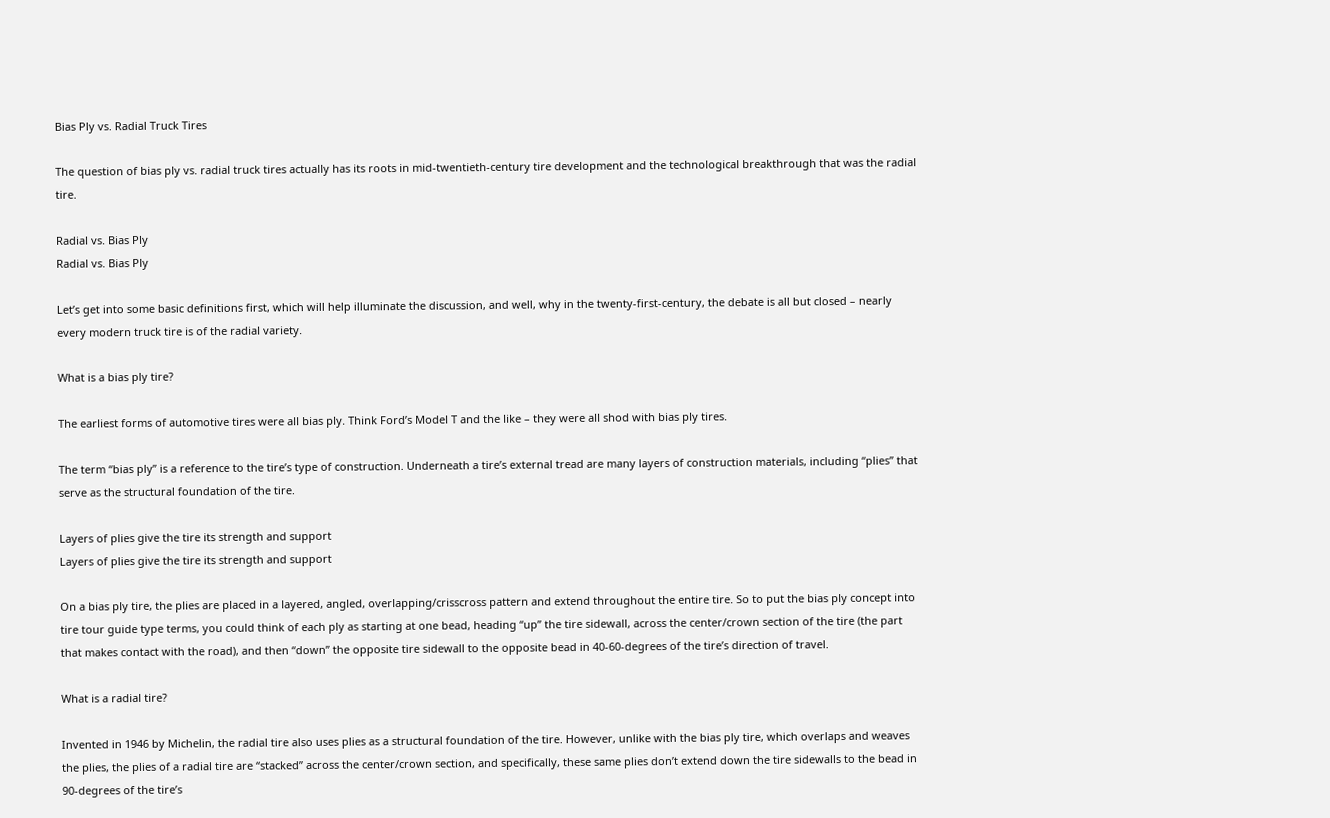Bias Ply vs. Radial Truck Tires

The question of bias ply vs. radial truck tires actually has its roots in mid-twentieth-century tire development and the technological breakthrough that was the radial tire.

Radial vs. Bias Ply
Radial vs. Bias Ply

Let’s get into some basic definitions first, which will help illuminate the discussion, and well, why in the twenty-first-century, the debate is all but closed – nearly every modern truck tire is of the radial variety.

What is a bias ply tire?

The earliest forms of automotive tires were all bias ply. Think Ford’s Model T and the like – they were all shod with bias ply tires.

The term “bias ply” is a reference to the tire’s type of construction. Underneath a tire’s external tread are many layers of construction materials, including “plies” that serve as the structural foundation of the tire.

Layers of plies give the tire its strength and support
Layers of plies give the tire its strength and support

On a bias ply tire, the plies are placed in a layered, angled, overlapping/crisscross pattern and extend throughout the entire tire. So to put the bias ply concept into tire tour guide type terms, you could think of each ply as starting at one bead, heading “up” the tire sidewall, across the center/crown section of the tire (the part that makes contact with the road), and then “down” the opposite tire sidewall to the opposite bead in 40-60-degrees of the tire’s direction of travel.

What is a radial tire?

Invented in 1946 by Michelin, the radial tire also uses plies as a structural foundation of the tire. However, unlike with the bias ply tire, which overlaps and weaves the plies, the plies of a radial tire are “stacked” across the center/crown section, and specifically, these same plies don’t extend down the tire sidewalls to the bead in 90-degrees of the tire’s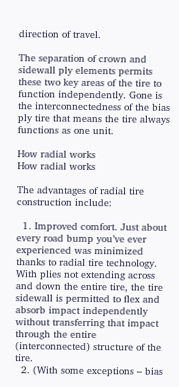direction of travel.

The separation of crown and sidewall ply elements permits these two key areas of the tire to function independently. Gone is the interconnectedness of the bias ply tire that means the tire always functions as one unit.

How radial works
How radial works

The advantages of radial tire construction include:

  1. Improved comfort. Just about every road bump you’ve ever experienced was minimized thanks to radial tire technology. With plies not extending across and down the entire tire, the tire sidewall is permitted to flex and absorb impact independently without transferring that impact through the entire (interconnected) structure of the tire.
  2. (With some exceptions – bias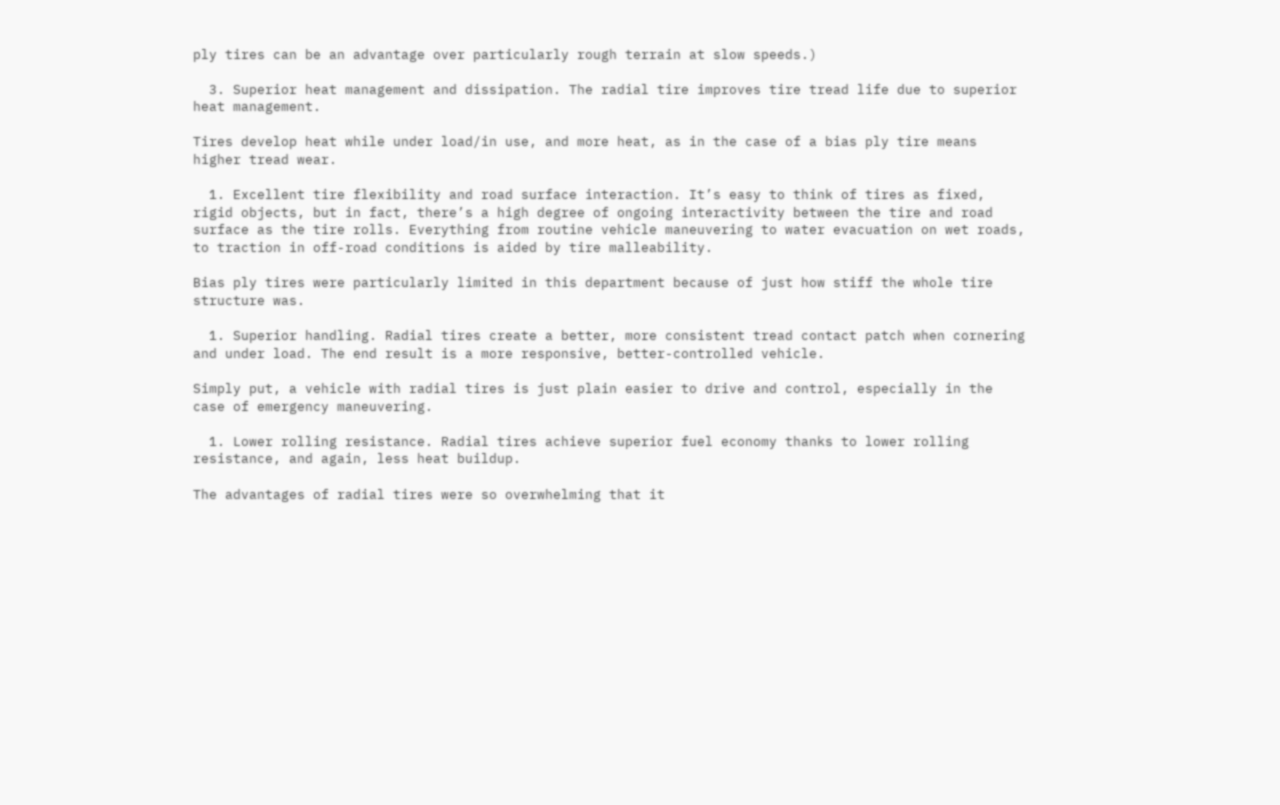ply tires can be an advantage over particularly rough terrain at slow speeds.)

  3. Superior heat management and dissipation. The radial tire improves tire tread life due to superior heat management.

Tires develop heat while under load/in use, and more heat, as in the case of a bias ply tire means higher tread wear.

  1. Excellent tire flexibility and road surface interaction. It’s easy to think of tires as fixed, rigid objects, but in fact, there’s a high degree of ongoing interactivity between the tire and road surface as the tire rolls. Everything from routine vehicle maneuvering to water evacuation on wet roads, to traction in off-road conditions is aided by tire malleability.

Bias ply tires were particularly limited in this department because of just how stiff the whole tire structure was.

  1. Superior handling. Radial tires create a better, more consistent tread contact patch when cornering and under load. The end result is a more responsive, better-controlled vehicle.

Simply put, a vehicle with radial tires is just plain easier to drive and control, especially in the case of emergency maneuvering.

  1. Lower rolling resistance. Radial tires achieve superior fuel economy thanks to lower rolling resistance, and again, less heat buildup.

The advantages of radial tires were so overwhelming that it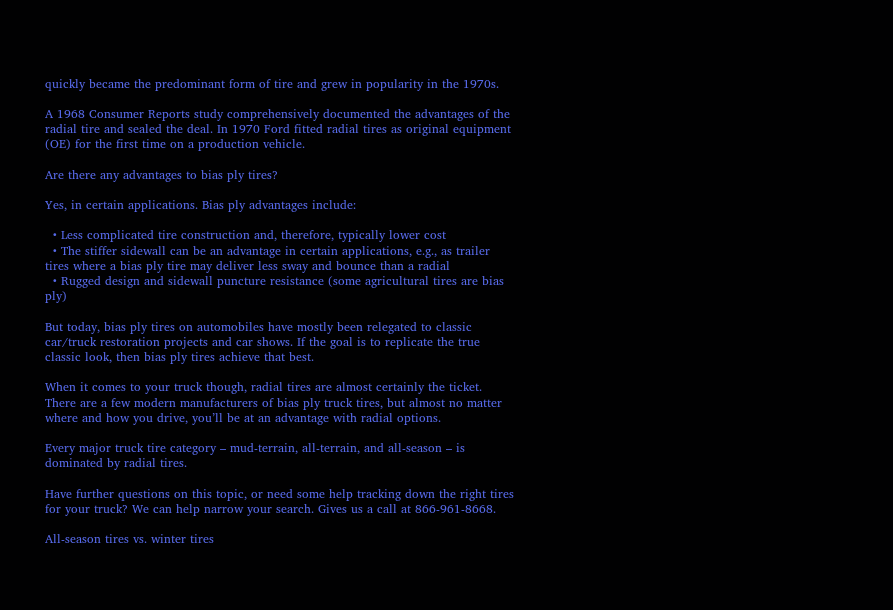quickly became the predominant form of tire and grew in popularity in the 1970s.

A 1968 Consumer Reports study comprehensively documented the advantages of the radial tire and sealed the deal. In 1970 Ford fitted radial tires as original equipment (OE) for the first time on a production vehicle.

Are there any advantages to bias ply tires?

Yes, in certain applications. Bias ply advantages include:

  • Less complicated tire construction and, therefore, typically lower cost
  • The stiffer sidewall can be an advantage in certain applications, e.g., as trailer tires where a bias ply tire may deliver less sway and bounce than a radial
  • Rugged design and sidewall puncture resistance (some agricultural tires are bias ply)

But today, bias ply tires on automobiles have mostly been relegated to classic car/truck restoration projects and car shows. If the goal is to replicate the true classic look, then bias ply tires achieve that best.

When it comes to your truck though, radial tires are almost certainly the ticket. There are a few modern manufacturers of bias ply truck tires, but almost no matter where and how you drive, you’ll be at an advantage with radial options.

Every major truck tire category – mud-terrain, all-terrain, and all-season – is dominated by radial tires.

Have further questions on this topic, or need some help tracking down the right tires for your truck? We can help narrow your search. Gives us a call at 866-961-8668.

All-season tires vs. winter tires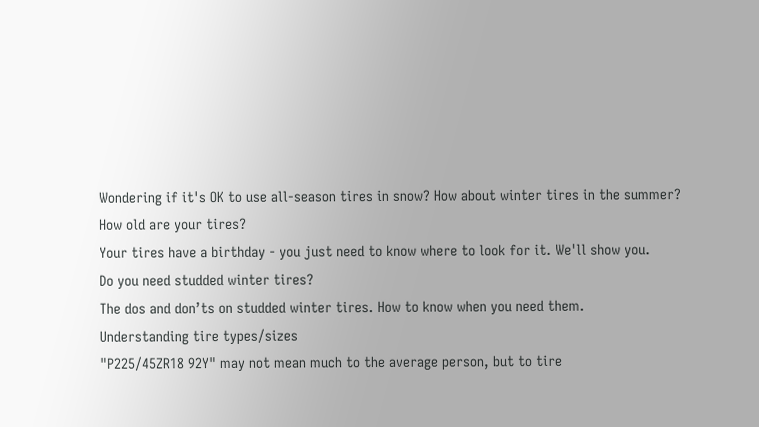Wondering if it's OK to use all-season tires in snow? How about winter tires in the summer?
How old are your tires?
Your tires have a birthday - you just need to know where to look for it. We'll show you.
Do you need studded winter tires?
The dos and don’ts on studded winter tires. How to know when you need them.
Understanding tire types/sizes
"P225/45ZR18 92Y" may not mean much to the average person, but to tire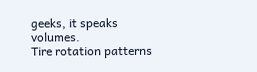geeks, it speaks volumes.
Tire rotation patterns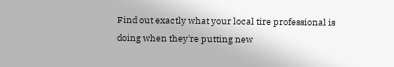Find out exactly what your local tire professional is doing when they're putting new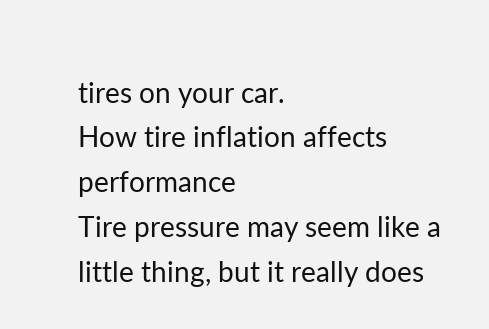tires on your car.
How tire inflation affects performance
Tire pressure may seem like a little thing, but it really does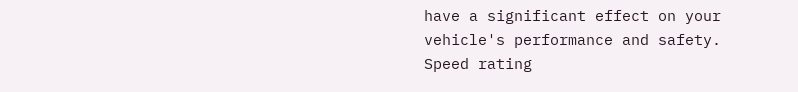have a significant effect on your vehicle's performance and safety.
Speed rating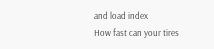and load index
How fast can your tires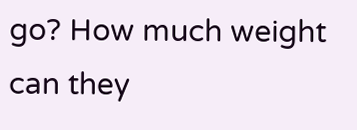go? How much weight can they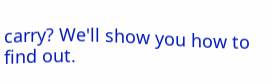carry? We'll show you how to find out.